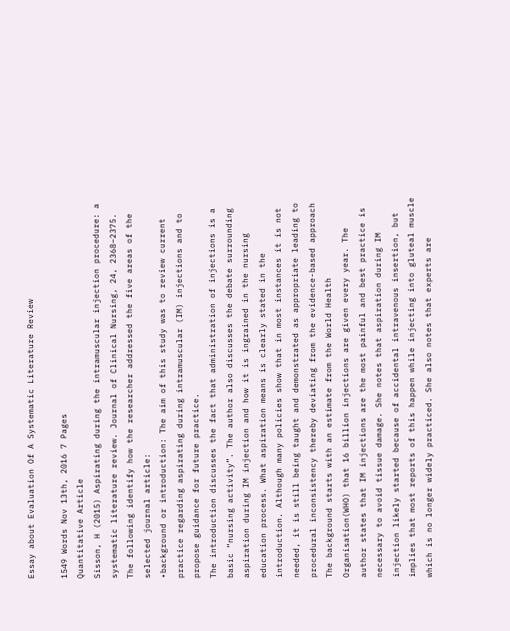Essay about Evaluation Of A Systematic Literature Review

1549 Words Nov 13th, 2016 7 Pages
Quantitative Article
Sisson, H (2015) Aspirating during the intramuscular injection procedure: a systematic literature review. Journal of Clinical Nursing, 24, 2368–2375.
The following identify how the researcher addressed the five areas of the selected journal article:
•background or introduction: The aim of this study was to review current practice regarding aspirating during intramuscular (IM) injections and to propose guidance for future practice.
The introduction discusses the fact that administration of injections is a basic “nursing activity”. The author also discusses the debate surrounding aspiration during IM injection and how it is ingrained in the nursing education process. What aspiration means is clearly stated in the introduction. Although many policies show that in most instances it is not needed, it is still being taught and demonstrated as appropriate leading to procedural inconsistency thereby deviating from the evidence-based approach
The background starts with an estimate from the World Health Organisation(WHO) that 16 billion injections are given every year. The author states that IM injections are the most painful and best practice is necessary to avoid tissue damage. She notes that aspiration during IM injection likely started because of accidental intravenous insertion, but implies that most reports of this happen while injecting into gluteal muscle which is no longer widely practiced. She also notes that experts are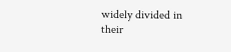widely divided in their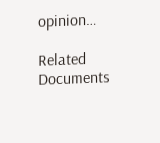opinion…

Related Documents